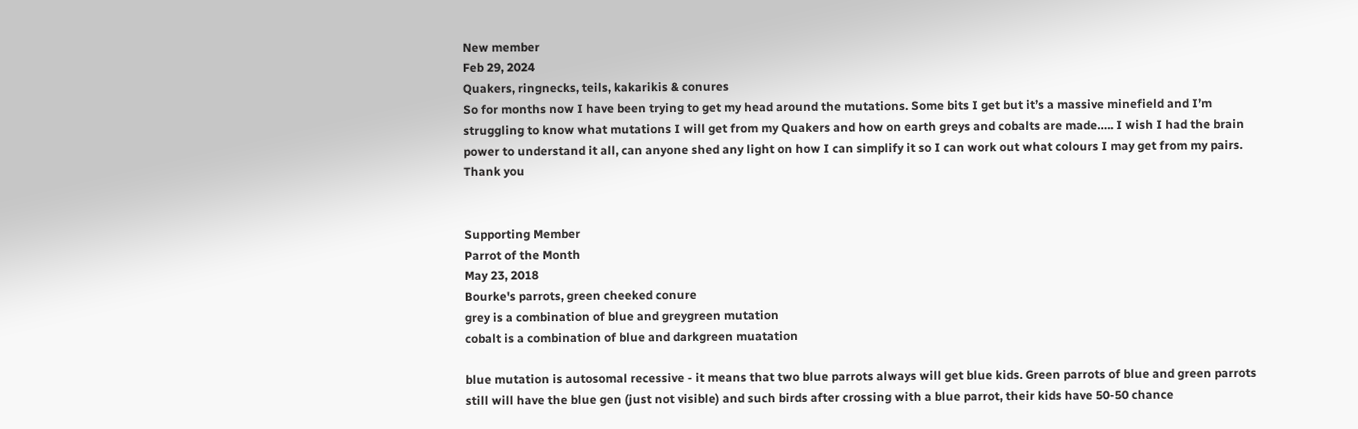New member
Feb 29, 2024
Quakers, ringnecks, teils, kakarikis & conures
So for months now I have been trying to get my head around the mutations. Some bits I get but it’s a massive minefield and I’m struggling to know what mutations I will get from my Quakers and how on earth greys and cobalts are made….. I wish I had the brain power to understand it all, can anyone shed any light on how I can simplify it so I can work out what colours I may get from my pairs. Thank you


Supporting Member
Parrot of the Month
May 23, 2018
Bourke's parrots, green cheeked conure
grey is a combination of blue and greygreen mutation
cobalt is a combination of blue and darkgreen muatation

blue mutation is autosomal recessive - it means that two blue parrots always will get blue kids. Green parrots of blue and green parrots still will have the blue gen (just not visible) and such birds after crossing with a blue parrot, their kids have 50-50 chance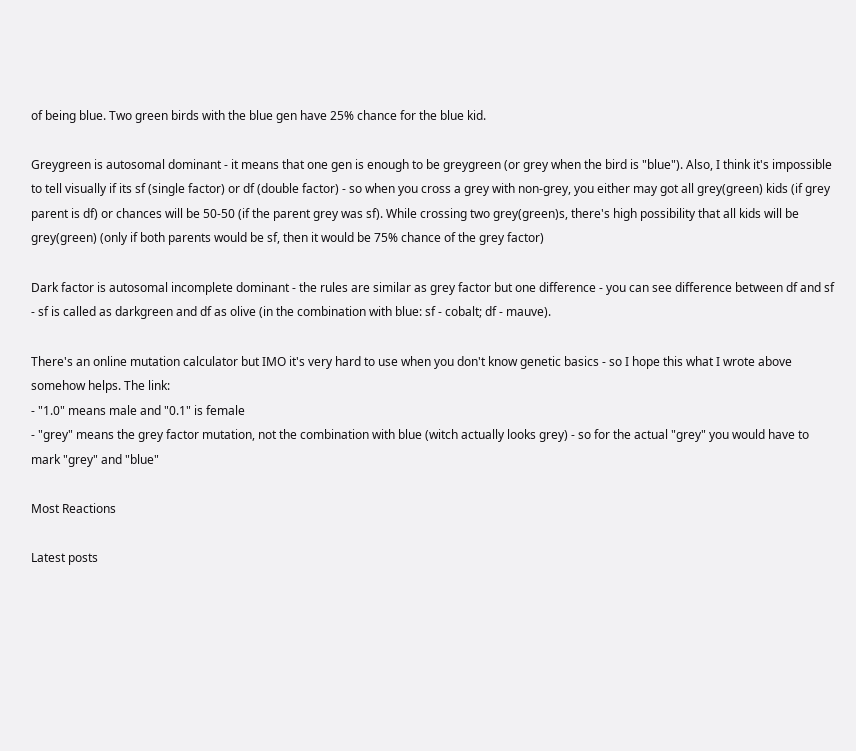of being blue. Two green birds with the blue gen have 25% chance for the blue kid.

Greygreen is autosomal dominant - it means that one gen is enough to be greygreen (or grey when the bird is "blue"). Also, I think it's impossible to tell visually if its sf (single factor) or df (double factor) - so when you cross a grey with non-grey, you either may got all grey(green) kids (if grey parent is df) or chances will be 50-50 (if the parent grey was sf). While crossing two grey(green)s, there's high possibility that all kids will be grey(green) (only if both parents would be sf, then it would be 75% chance of the grey factor)

Dark factor is autosomal incomplete dominant - the rules are similar as grey factor but one difference - you can see difference between df and sf - sf is called as darkgreen and df as olive (in the combination with blue: sf - cobalt; df - mauve).

There's an online mutation calculator but IMO it's very hard to use when you don't know genetic basics - so I hope this what I wrote above somehow helps. The link:
- "1.0" means male and "0.1" is female
- "grey" means the grey factor mutation, not the combination with blue (witch actually looks grey) - so for the actual "grey" you would have to mark "grey" and "blue"

Most Reactions

Latest posts